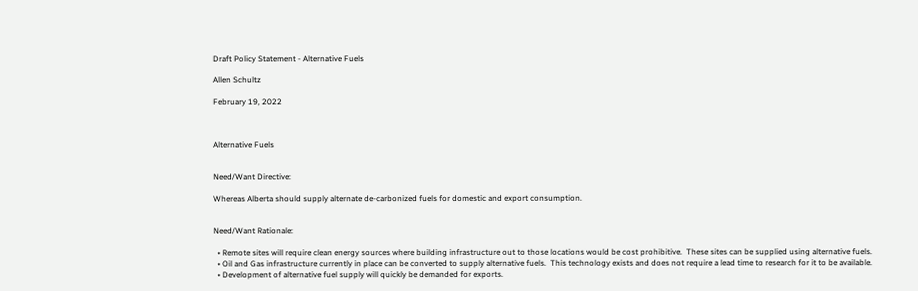Draft Policy Statement - Alternative Fuels

Allen Schultz

February 19, 2022



Alternative Fuels


Need/Want Directive:

Whereas Alberta should supply alternate de-carbonized fuels for domestic and export consumption.


Need/Want Rationale:

  • Remote sites will require clean energy sources where building infrastructure out to those locations would be cost prohibitive.  These sites can be supplied using alternative fuels.
  • Oil and Gas infrastructure currently in place can be converted to supply alternative fuels.  This technology exists and does not require a lead time to research for it to be available.
  • Development of alternative fuel supply will quickly be demanded for exports.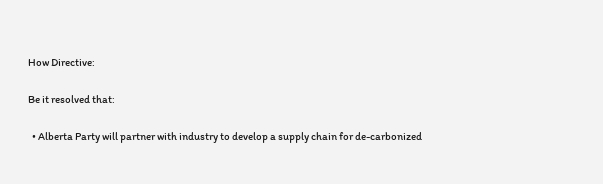How Directive:

Be it resolved that:

  • Alberta Party will partner with industry to develop a supply chain for de-carbonized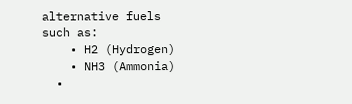alternative fuels such as:
    • H2 (Hydrogen)
    • NH3 (Ammonia)
  •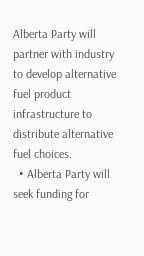Alberta Party will partner with industry to develop alternative fuel product infrastructure to distribute alternative fuel choices.
  • Alberta Party will seek funding for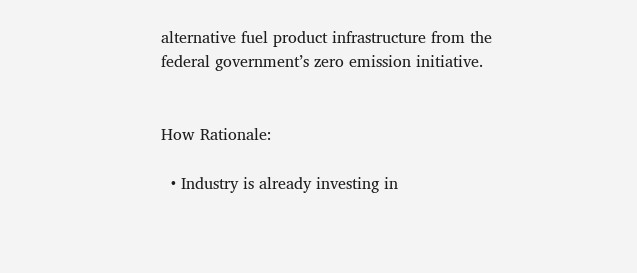alternative fuel product infrastructure from the federal government’s zero emission initiative.


How Rationale:

  • Industry is already investing in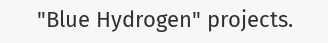"Blue Hydrogen" projects.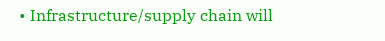• Infrastructure/supply chain will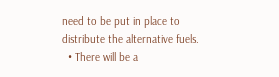need to be put in place to distribute the alternative fuels.
  • There will be a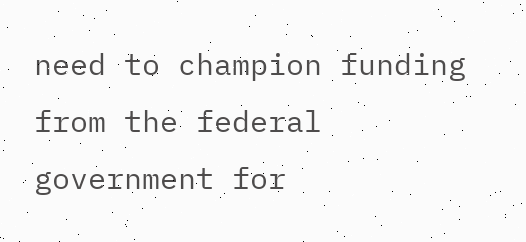need to champion funding from the federal government for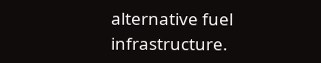alternative fuel infrastructure.